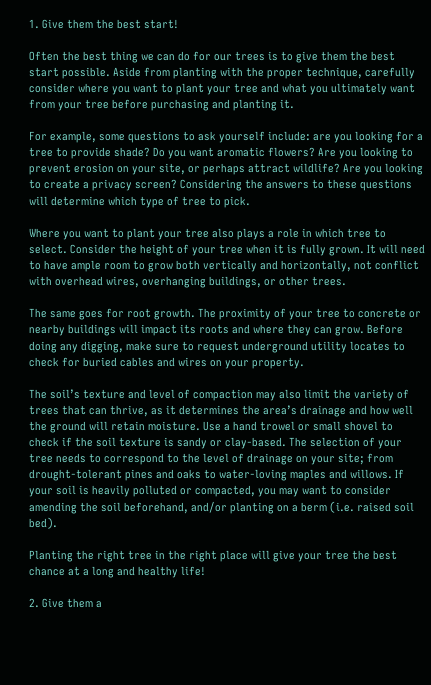1. Give them the best start!

Often the best thing we can do for our trees is to give them the best start possible. Aside from planting with the proper technique, carefully consider where you want to plant your tree and what you ultimately want from your tree before purchasing and planting it.

For example, some questions to ask yourself include: are you looking for a tree to provide shade? Do you want aromatic flowers? Are you looking to prevent erosion on your site, or perhaps attract wildlife? Are you looking to create a privacy screen? Considering the answers to these questions will determine which type of tree to pick.

Where you want to plant your tree also plays a role in which tree to select. Consider the height of your tree when it is fully grown. It will need to have ample room to grow both vertically and horizontally, not conflict with overhead wires, overhanging buildings, or other trees.

The same goes for root growth. The proximity of your tree to concrete or nearby buildings will impact its roots and where they can grow. Before doing any digging, make sure to request underground utility locates to check for buried cables and wires on your property.

The soil’s texture and level of compaction may also limit the variety of trees that can thrive, as it determines the area’s drainage and how well the ground will retain moisture. Use a hand trowel or small shovel to check if the soil texture is sandy or clay-based. The selection of your tree needs to correspond to the level of drainage on your site; from drought-tolerant pines and oaks to water-loving maples and willows. If your soil is heavily polluted or compacted, you may want to consider amending the soil beforehand, and/or planting on a berm (i.e. raised soil bed).

Planting the right tree in the right place will give your tree the best chance at a long and healthy life!

2. Give them a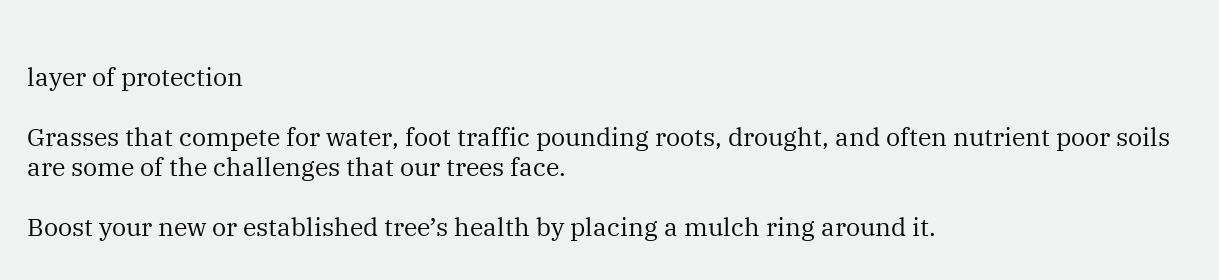layer of protection

Grasses that compete for water, foot traffic pounding roots, drought, and often nutrient poor soils are some of the challenges that our trees face.

Boost your new or established tree’s health by placing a mulch ring around it.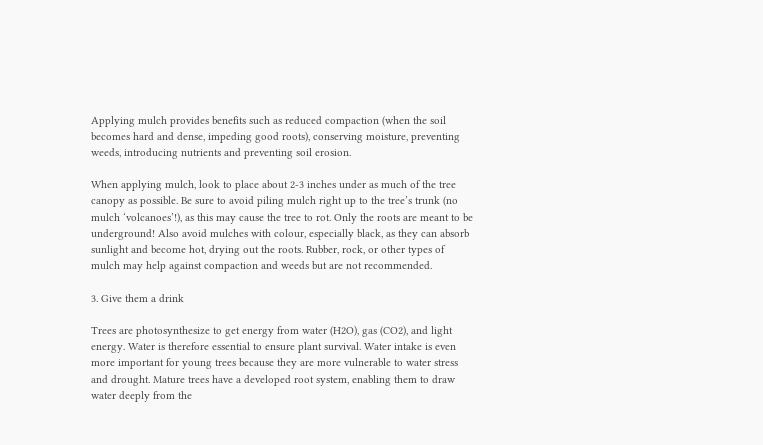Applying mulch provides benefits such as reduced compaction (when the soil becomes hard and dense, impeding good roots), conserving moisture, preventing weeds, introducing nutrients and preventing soil erosion.

When applying mulch, look to place about 2-3 inches under as much of the tree canopy as possible. Be sure to avoid piling mulch right up to the tree’s trunk (no mulch ‘volcanoes’!), as this may cause the tree to rot. Only the roots are meant to be underground! Also avoid mulches with colour, especially black, as they can absorb sunlight and become hot, drying out the roots. Rubber, rock, or other types of mulch may help against compaction and weeds but are not recommended.

3. Give them a drink

Trees are photosynthesize to get energy from water (H2O), gas (CO2), and light energy. Water is therefore essential to ensure plant survival. Water intake is even more important for young trees because they are more vulnerable to water stress and drought. Mature trees have a developed root system, enabling them to draw water deeply from the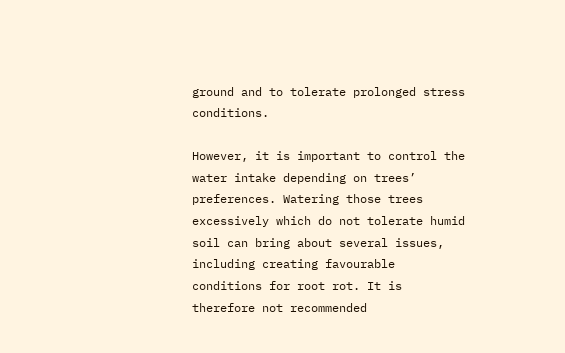ground and to tolerate prolonged stress conditions.

However, it is important to control the water intake depending on trees’ preferences. Watering those trees excessively which do not tolerate humid soil can bring about several issues, including creating favourable conditions for root rot. It is therefore not recommended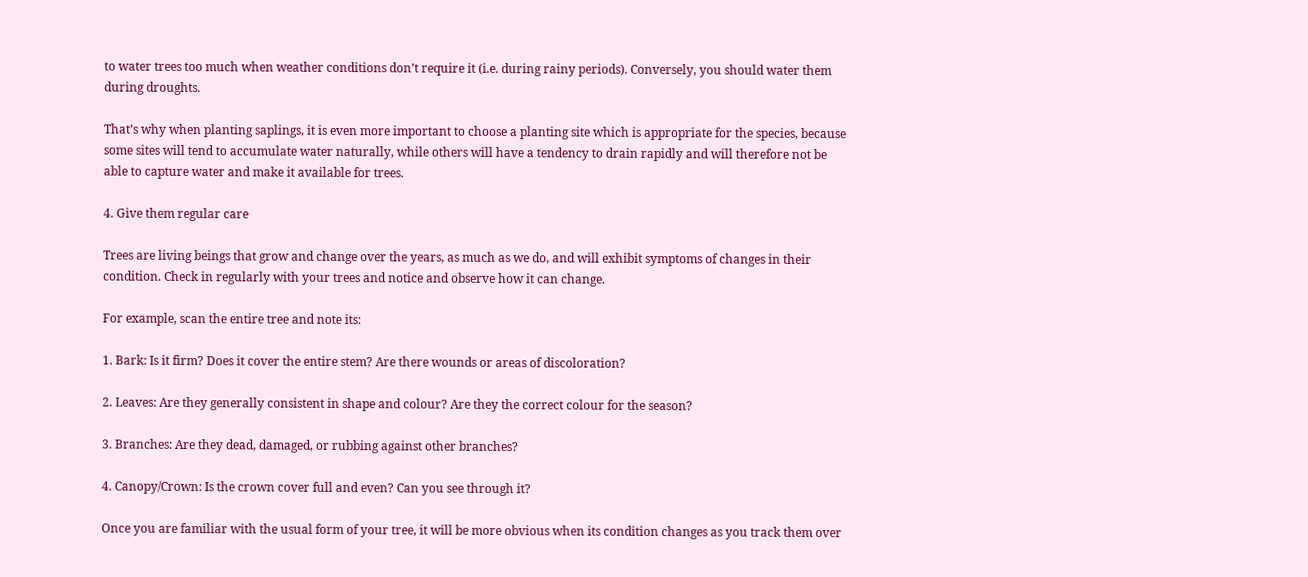to water trees too much when weather conditions don’t require it (i.e. during rainy periods). Conversely, you should water them during droughts.

That’s why when planting saplings, it is even more important to choose a planting site which is appropriate for the species, because some sites will tend to accumulate water naturally, while others will have a tendency to drain rapidly and will therefore not be able to capture water and make it available for trees.

4. Give them regular care

Trees are living beings that grow and change over the years, as much as we do, and will exhibit symptoms of changes in their condition. Check in regularly with your trees and notice and observe how it can change.

For example, scan the entire tree and note its:

1. Bark: Is it firm? Does it cover the entire stem? Are there wounds or areas of discoloration?

2. Leaves: Are they generally consistent in shape and colour? Are they the correct colour for the season?

3. Branches: Are they dead, damaged, or rubbing against other branches?

4. Canopy/Crown: Is the crown cover full and even? Can you see through it?

Once you are familiar with the usual form of your tree, it will be more obvious when its condition changes as you track them over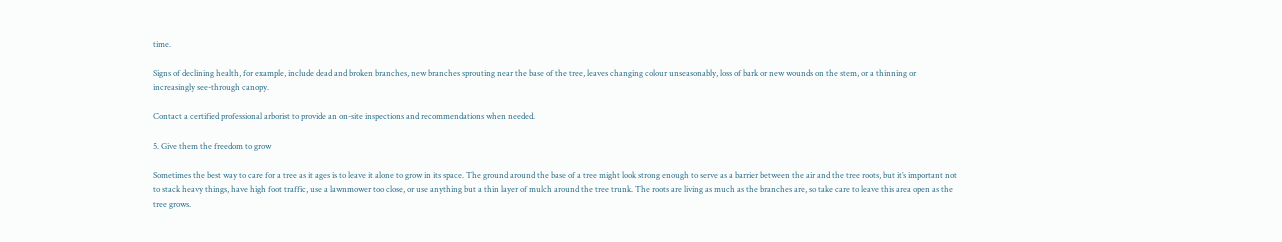time.

Signs of declining health, for example, include dead and broken branches, new branches sprouting near the base of the tree, leaves changing colour unseasonably, loss of bark or new wounds on the stem, or a thinning or increasingly see-through canopy.

Contact a certified professional arborist to provide an on-site inspections and recommendations when needed.

5. Give them the freedom to grow

Sometimes the best way to care for a tree as it ages is to leave it alone to grow in its space. The ground around the base of a tree might look strong enough to serve as a barrier between the air and the tree roots, but it’s important not to stack heavy things, have high foot traffic, use a lawnmower too close, or use anything but a thin layer of mulch around the tree trunk. The roots are living as much as the branches are, so take care to leave this area open as the tree grows.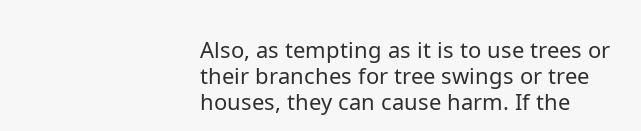Also, as tempting as it is to use trees or their branches for tree swings or tree houses, they can cause harm. If the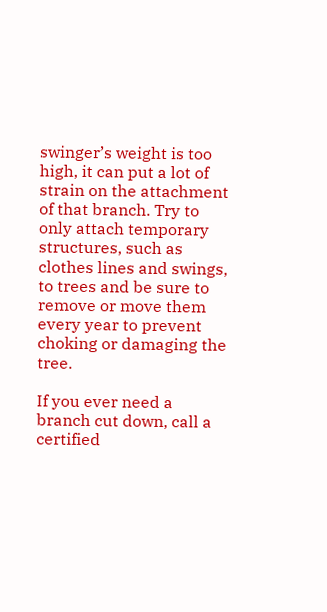swinger’s weight is too high, it can put a lot of strain on the attachment of that branch. Try to only attach temporary structures, such as clothes lines and swings, to trees and be sure to remove or move them every year to prevent choking or damaging the tree.

If you ever need a branch cut down, call a certified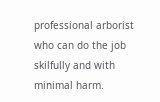professional arborist who can do the job skilfully and with minimal harm.